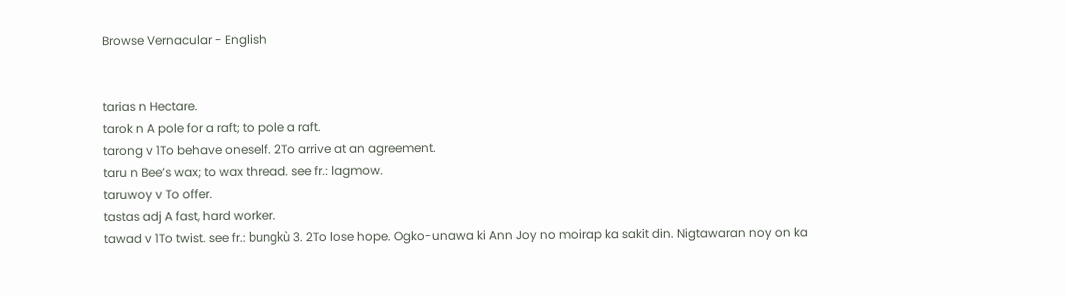Browse Vernacular - English


tarias n Hectare.
tarok n A pole for a raft; to pole a raft.
tarong v 1To behave oneself. 2To arrive at an agreement.
taru n Bee’s wax; to wax thread. see fr.: lagmow.
taruwoy v To offer.
tastas adj A fast, hard worker.
tawad v 1To twist. see fr.: bungkù 3. 2To lose hope. Ogko-unawa ki Ann Joy no moirap ka sakit din. Nigtawaran noy on ka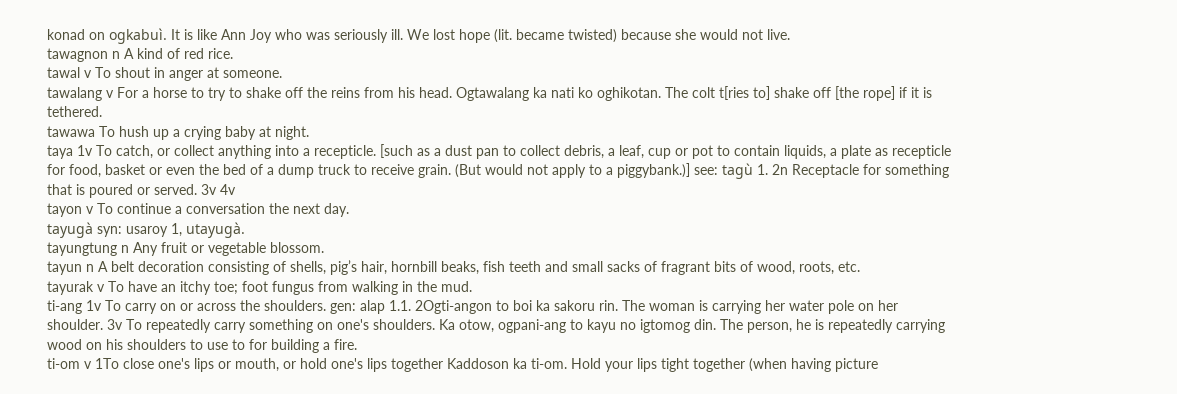konad on ogkabuì. It is like Ann Joy who was seriously ill. We lost hope (lit. became twisted) because she would not live.
tawagnon n A kind of red rice.
tawal v To shout in anger at someone.
tawalang v For a horse to try to shake off the reins from his head. Ogtawalang ka nati ko oghikotan. The colt t[ries to] shake off [the rope] if it is tethered.
tawawa To hush up a crying baby at night.
taya 1v To catch, or collect anything into a recepticle. [such as a dust pan to collect debris, a leaf, cup or pot to contain liquids, a plate as recepticle for food, basket or even the bed of a dump truck to receive grain. (But would not apply to a piggybank.)] see: tagù 1. 2n Receptacle for something that is poured or served. 3v 4v
tayon v To continue a conversation the next day.
tayugà syn: usaroy 1, utayugà.
tayungtung n Any fruit or vegetable blossom.
tayun n A belt decoration consisting of shells, pig’s hair, hornbill beaks, fish teeth and small sacks of fragrant bits of wood, roots, etc.
tayurak v To have an itchy toe; foot fungus from walking in the mud.
ti-ang 1v To carry on or across the shoulders. gen: alap 1.1. 2Ogti-angon to boi ka sakoru rin. The woman is carrying her water pole on her shoulder. 3v To repeatedly carry something on one's shoulders. Ka otow, ogpani-ang to kayu no igtomog din. The person, he is repeatedly carrying wood on his shoulders to use to for building a fire.
ti-om v 1To close one's lips or mouth, or hold one's lips together Kaddoson ka ti-om. Hold your lips tight together (when having picture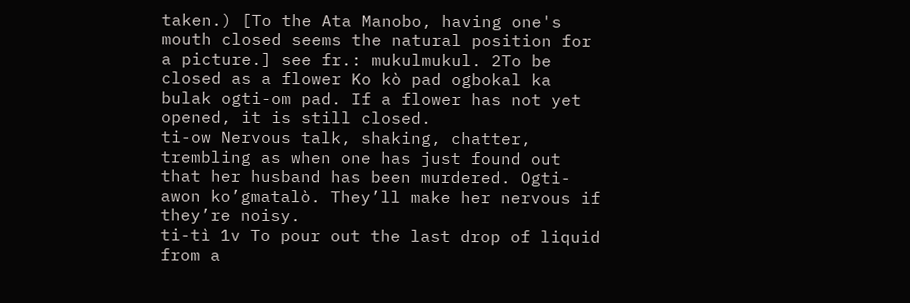taken.) [To the Ata Manobo, having one's mouth closed seems the natural position for a picture.] see fr.: mukulmukul. 2To be closed as a flower Ko kò pad ogbokal ka bulak ogti-om pad. If a flower has not yet opened, it is still closed.
ti-ow Nervous talk, shaking, chatter, trembling as when one has just found out that her husband has been murdered. Ogti-awon ko’gmatalò. They’ll make her nervous if they’re noisy.
ti-tì 1v To pour out the last drop of liquid from a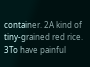container. 2A kind of tiny-grained red rice. 3To have painful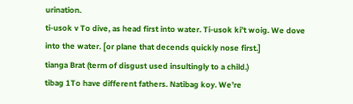urination.
ti-usok v To dive, as head first into water. Ti-usok ki’t woig. We dove into the water. [or plane that decends quickly nose first.]
tianga Brat (term of disgust used insultingly to a child.)
tibag 1To have different fathers. Natibag koy. We’re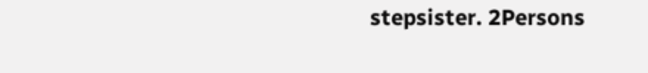stepsister. 2Persons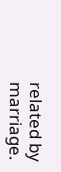related by marriage.